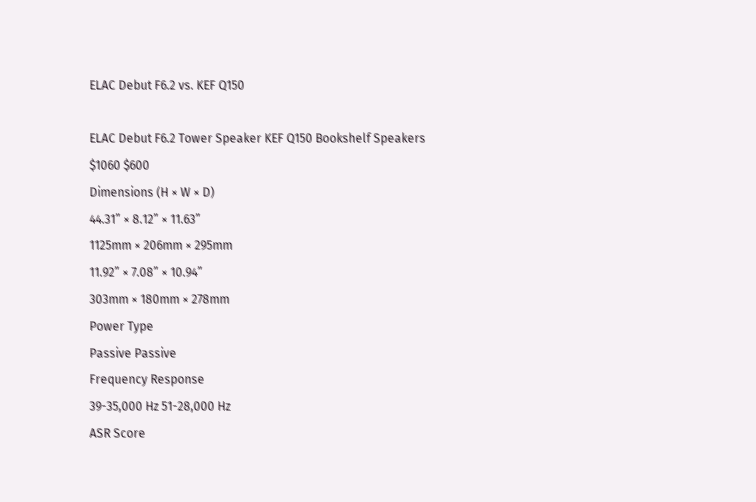ELAC Debut F6.2 vs. KEF Q150

ELAC Debut F6.2 Tower Speaker KEF Q150 Bookshelf Speakers
$1060 $600
Dimensions (H × W × D)
44.31” × 8.12” × 11.63”
1125mm × 206mm × 295mm
11.92” × 7.08” × 10.94”
303mm × 180mm × 278mm
Power Type
Passive Passive
Frequency Response
39-35,000 Hz 51-28,000 Hz
ASR Score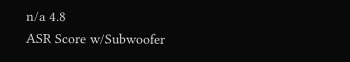n/a 4.8
ASR Score w/Subwoofer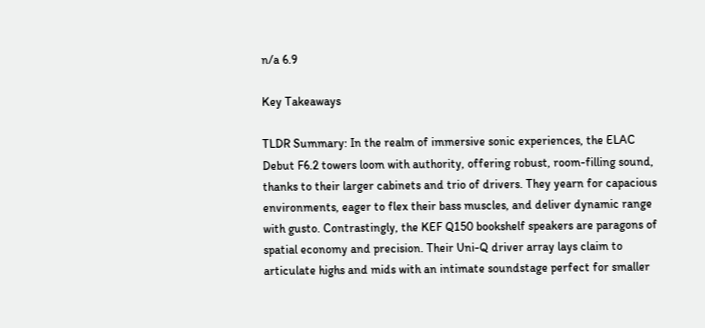n/a 6.9

Key Takeaways

TLDR Summary: In the realm of immersive sonic experiences, the ELAC Debut F6.2 towers loom with authority, offering robust, room-filling sound, thanks to their larger cabinets and trio of drivers. They yearn for capacious environments, eager to flex their bass muscles, and deliver dynamic range with gusto. Contrastingly, the KEF Q150 bookshelf speakers are paragons of spatial economy and precision. Their Uni-Q driver array lays claim to articulate highs and mids with an intimate soundstage perfect for smaller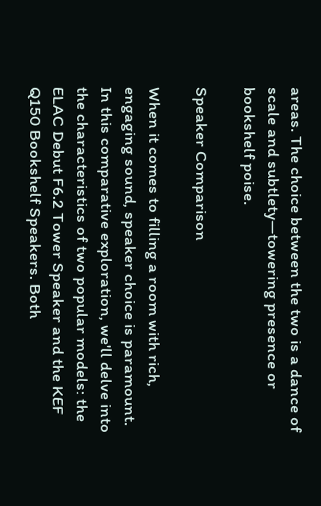areas. The choice between the two is a dance of scale and subtlety—towering presence or bookshelf poise.

Speaker Comparison

When it comes to filling a room with rich, engaging sound, speaker choice is paramount. In this comparative exploration, we'll delve into the characteristics of two popular models: the ELAC Debut F6.2 Tower Speaker and the KEF Q150 Bookshelf Speakers. Both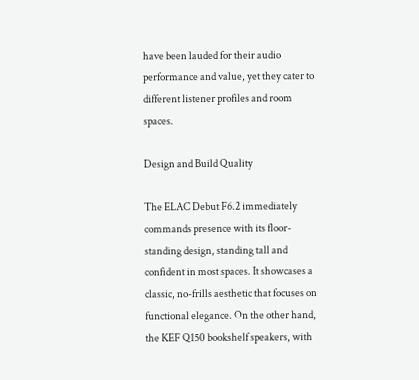have been lauded for their audio performance and value, yet they cater to different listener profiles and room spaces.

Design and Build Quality

The ELAC Debut F6.2 immediately commands presence with its floor-standing design, standing tall and confident in most spaces. It showcases a classic, no-frills aesthetic that focuses on functional elegance. On the other hand, the KEF Q150 bookshelf speakers, with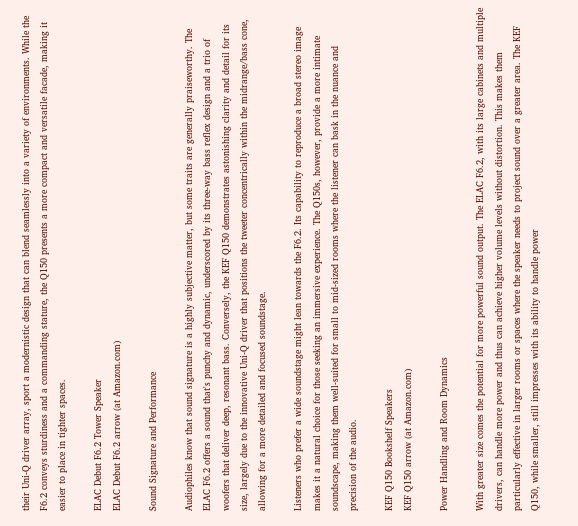their Uni-Q driver array, sport a modernistic design that can blend seamlessly into a variety of environments. While the F6.2 conveys sturdiness and a commanding stature, the Q150 presents a more compact and versatile facade, making it easier to place in tighter spaces.

ELAC Debut F6.2 Tower Speaker
ELAC Debut F6.2 arrow (at Amazon.com)

Sound Signature and Performance

Audiophiles know that sound signature is a highly subjective matter, but some traits are generally praiseworthy. The ELAC F6.2 offers a sound that's punchy and dynamic, underscored by its three-way bass reflex design and a trio of woofers that deliver deep, resonant bass. Conversely, the KEF Q150 demonstrates astonishing clarity and detail for its size, largely due to the innovative Uni-Q driver that positions the tweeter concentrically within the midrange/bass cone, allowing for a more detailed and focused soundstage.

Listeners who prefer a wide soundstage might lean towards the F6.2. Its capability to reproduce a broad stereo image makes it a natural choice for those seeking an immersive experience. The Q150s, however, provide a more intimate soundscape, making them well-suited for small to mid-sized rooms where the listener can bask in the nuance and precision of the audio.

KEF Q150 Bookshelf Speakers
KEF Q150 arrow (at Amazon.com)

Power Handling and Room Dynamics

With greater size comes the potential for more powerful sound output. The ELAC F6.2, with its large cabinets and multiple drivers, can handle more power and thus can achieve higher volume levels without distortion. This makes them particularly effective in larger rooms or spaces where the speaker needs to project sound over a greater area. The KEF Q150, while smaller, still impresses with its ability to handle power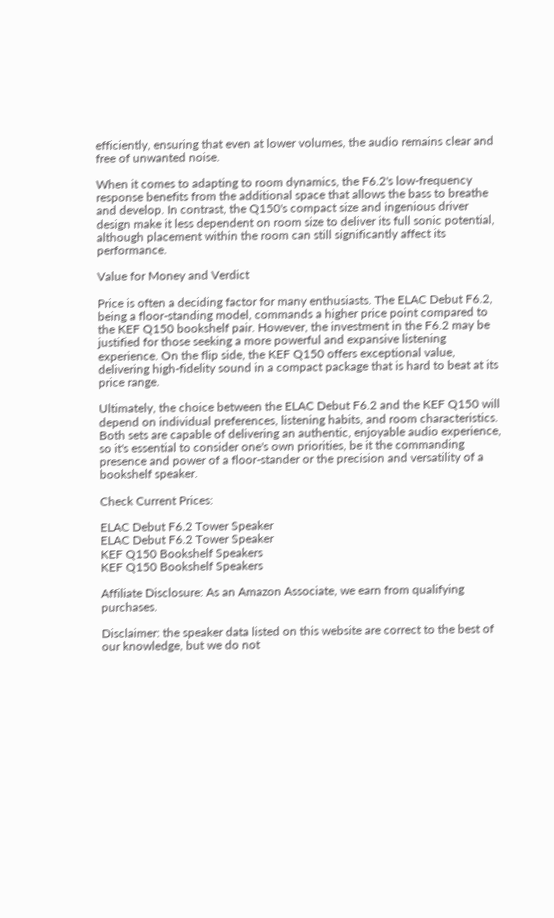efficiently, ensuring that even at lower volumes, the audio remains clear and free of unwanted noise.

When it comes to adapting to room dynamics, the F6.2's low-frequency response benefits from the additional space that allows the bass to breathe and develop. In contrast, the Q150's compact size and ingenious driver design make it less dependent on room size to deliver its full sonic potential, although placement within the room can still significantly affect its performance.

Value for Money and Verdict

Price is often a deciding factor for many enthusiasts. The ELAC Debut F6.2, being a floor-standing model, commands a higher price point compared to the KEF Q150 bookshelf pair. However, the investment in the F6.2 may be justified for those seeking a more powerful and expansive listening experience. On the flip side, the KEF Q150 offers exceptional value, delivering high-fidelity sound in a compact package that is hard to beat at its price range.

Ultimately, the choice between the ELAC Debut F6.2 and the KEF Q150 will depend on individual preferences, listening habits, and room characteristics. Both sets are capable of delivering an authentic, enjoyable audio experience, so it's essential to consider one's own priorities, be it the commanding presence and power of a floor-stander or the precision and versatility of a bookshelf speaker.

Check Current Prices:

ELAC Debut F6.2 Tower Speaker
ELAC Debut F6.2 Tower Speaker
KEF Q150 Bookshelf Speakers
KEF Q150 Bookshelf Speakers

Affiliate Disclosure: As an Amazon Associate, we earn from qualifying purchases.

Disclaimer: the speaker data listed on this website are correct to the best of our knowledge, but we do not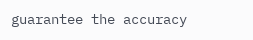guarantee the accuracy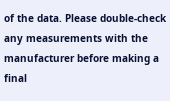of the data. Please double-check any measurements with the manufacturer before making a final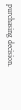purchasing decision.